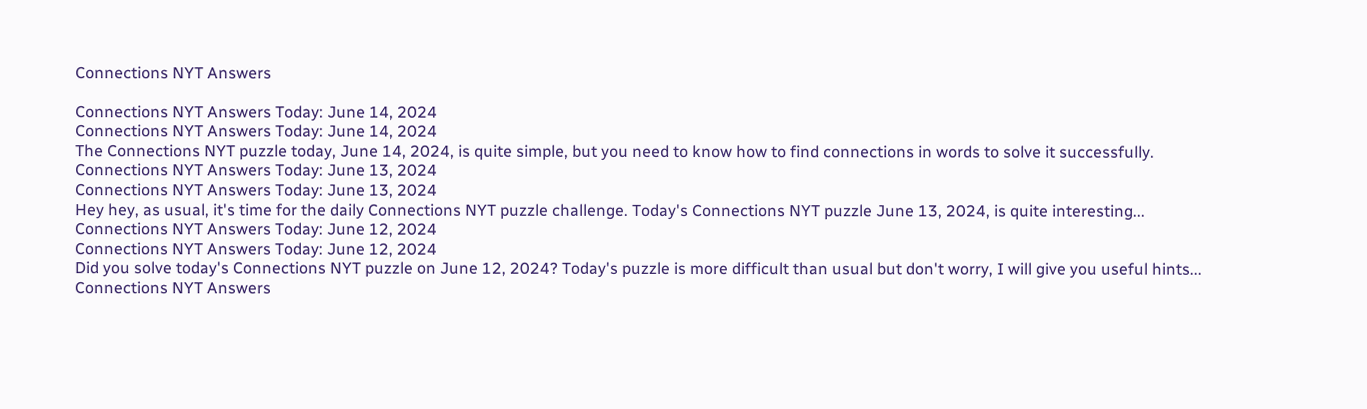Connections NYT Answers

Connections NYT Answers Today: June 14, 2024
Connections NYT Answers Today: June 14, 2024
The Connections NYT puzzle today, June 14, 2024, is quite simple, but you need to know how to find connections in words to solve it successfully.
Connections NYT Answers Today: June 13, 2024
Connections NYT Answers Today: June 13, 2024
Hey hey, as usual, it's time for the daily Connections NYT puzzle challenge. Today's Connections NYT puzzle June 13, 2024, is quite interesting...
Connections NYT Answers Today: June 12, 2024
Connections NYT Answers Today: June 12, 2024
Did you solve today's Connections NYT puzzle on June 12, 2024? Today's puzzle is more difficult than usual but don't worry, I will give you useful hints...
Connections NYT Answers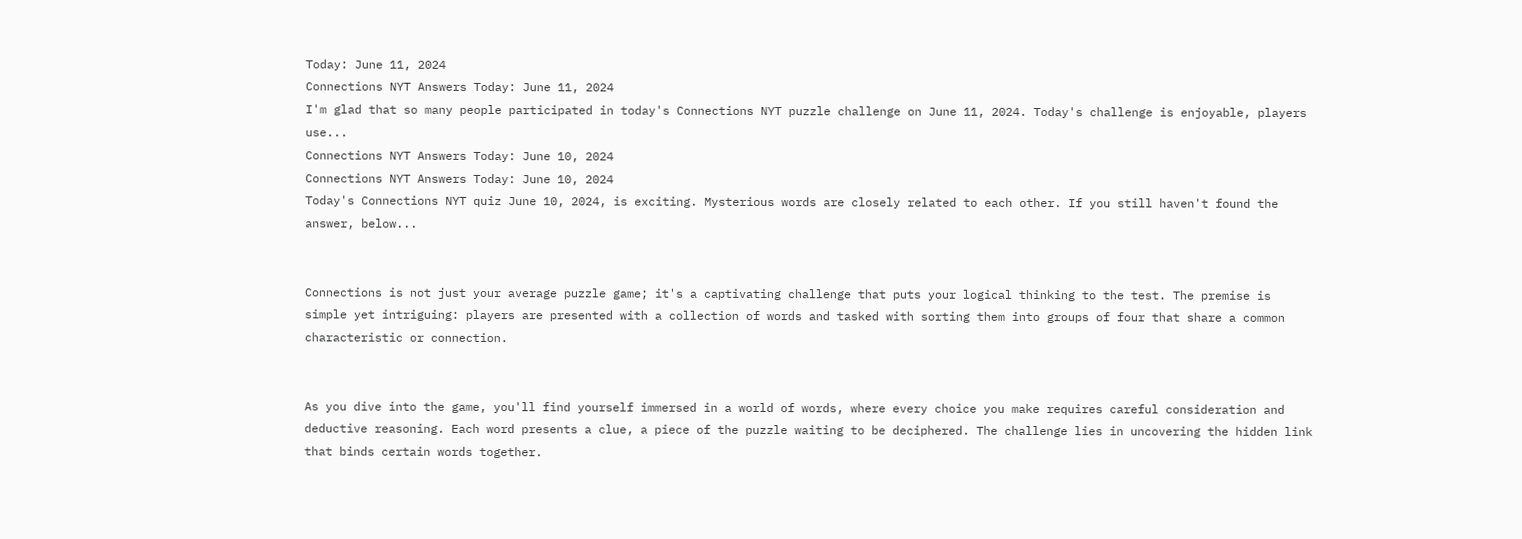Today: June 11, 2024
Connections NYT Answers Today: June 11, 2024
I'm glad that so many people participated in today's Connections NYT puzzle challenge on June 11, 2024. Today's challenge is enjoyable, players use...
Connections NYT Answers Today: June 10, 2024
Connections NYT Answers Today: June 10, 2024
Today's Connections NYT quiz June 10, 2024, is exciting. Mysterious words are closely related to each other. If you still haven't found the answer, below...


Connections is not just your average puzzle game; it's a captivating challenge that puts your logical thinking to the test. The premise is simple yet intriguing: players are presented with a collection of words and tasked with sorting them into groups of four that share a common characteristic or connection.


As you dive into the game, you'll find yourself immersed in a world of words, where every choice you make requires careful consideration and deductive reasoning. Each word presents a clue, a piece of the puzzle waiting to be deciphered. The challenge lies in uncovering the hidden link that binds certain words together.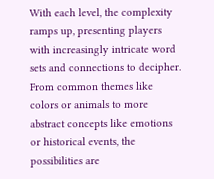With each level, the complexity ramps up, presenting players with increasingly intricate word sets and connections to decipher. From common themes like colors or animals to more abstract concepts like emotions or historical events, the possibilities are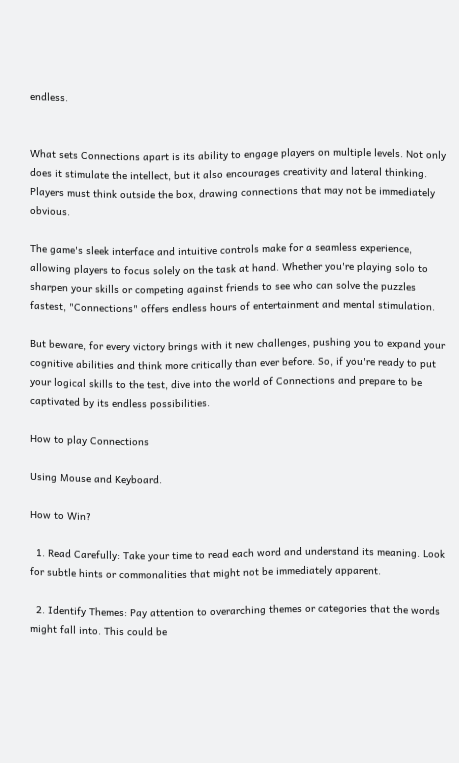endless.


What sets Connections apart is its ability to engage players on multiple levels. Not only does it stimulate the intellect, but it also encourages creativity and lateral thinking. Players must think outside the box, drawing connections that may not be immediately obvious.

The game's sleek interface and intuitive controls make for a seamless experience, allowing players to focus solely on the task at hand. Whether you're playing solo to sharpen your skills or competing against friends to see who can solve the puzzles fastest, "Connections" offers endless hours of entertainment and mental stimulation.

But beware, for every victory brings with it new challenges, pushing you to expand your cognitive abilities and think more critically than ever before. So, if you're ready to put your logical skills to the test, dive into the world of Connections and prepare to be captivated by its endless possibilities.

How to play Connections

Using Mouse and Keyboard.

How to Win?

  1. Read Carefully: Take your time to read each word and understand its meaning. Look for subtle hints or commonalities that might not be immediately apparent.

  2. Identify Themes: Pay attention to overarching themes or categories that the words might fall into. This could be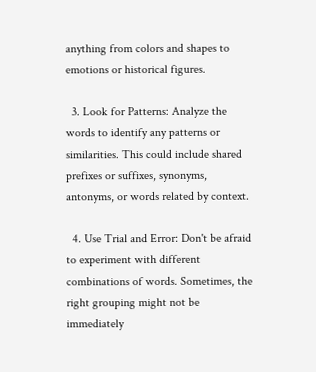anything from colors and shapes to emotions or historical figures.

  3. Look for Patterns: Analyze the words to identify any patterns or similarities. This could include shared prefixes or suffixes, synonyms, antonyms, or words related by context.

  4. Use Trial and Error: Don't be afraid to experiment with different combinations of words. Sometimes, the right grouping might not be immediately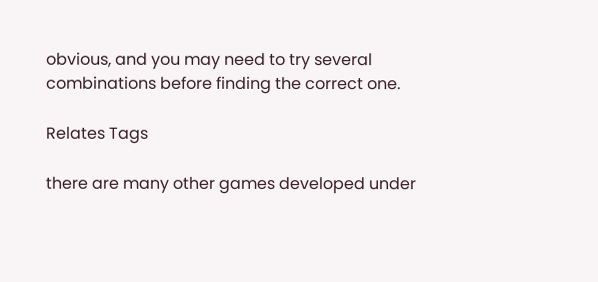obvious, and you may need to try several combinations before finding the correct one.

Relates Tags

there are many other games developed under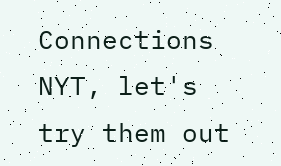Connections NYT, let's try them out